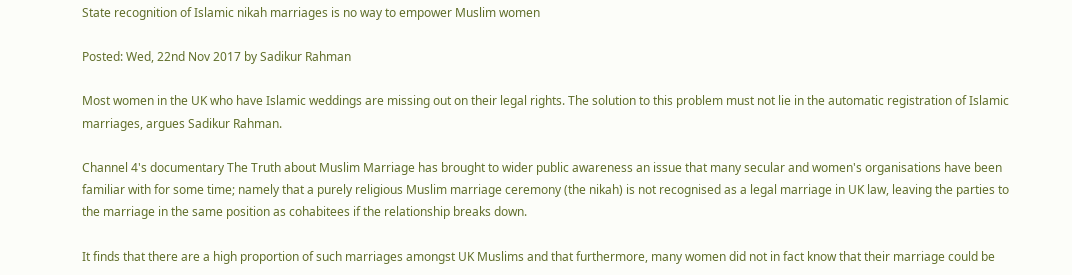State recognition of Islamic nikah marriages is no way to empower Muslim women

Posted: Wed, 22nd Nov 2017 by Sadikur Rahman

Most women in the UK who have Islamic weddings are missing out on their legal rights. The solution to this problem must not lie in the automatic registration of Islamic marriages, argues Sadikur Rahman.

Channel 4's documentary The Truth about Muslim Marriage has brought to wider public awareness an issue that many secular and women's organisations have been familiar with for some time; namely that a purely religious Muslim marriage ceremony (the nikah) is not recognised as a legal marriage in UK law, leaving the parties to the marriage in the same position as cohabitees if the relationship breaks down.

It finds that there are a high proportion of such marriages amongst UK Muslims and that furthermore, many women did not in fact know that their marriage could be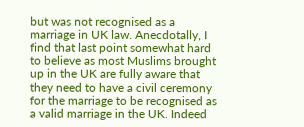but was not recognised as a marriage in UK law. Anecdotally, I find that last point somewhat hard to believe as most Muslims brought up in the UK are fully aware that they need to have a civil ceremony for the marriage to be recognised as a valid marriage in the UK. Indeed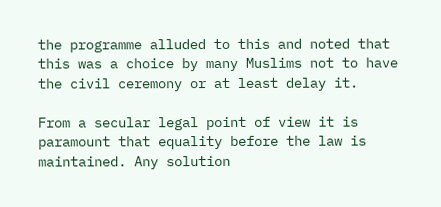the programme alluded to this and noted that this was a choice by many Muslims not to have the civil ceremony or at least delay it.

From a secular legal point of view it is paramount that equality before the law is maintained. Any solution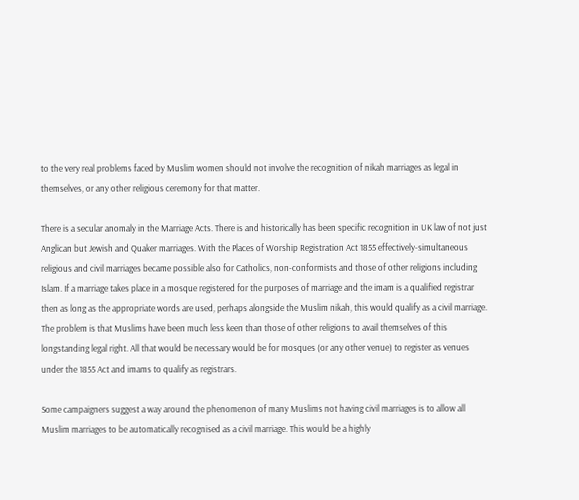to the very real problems faced by Muslim women should not involve the recognition of nikah marriages as legal in themselves, or any other religious ceremony for that matter.

There is a secular anomaly in the Marriage Acts. There is and historically has been specific recognition in UK law of not just Anglican but Jewish and Quaker marriages. With the Places of Worship Registration Act 1855 effectively-simultaneous religious and civil marriages became possible also for Catholics, non-conformists and those of other religions including Islam. If a marriage takes place in a mosque registered for the purposes of marriage and the imam is a qualified registrar then as long as the appropriate words are used, perhaps alongside the Muslim nikah, this would qualify as a civil marriage. The problem is that Muslims have been much less keen than those of other religions to avail themselves of this longstanding legal right. All that would be necessary would be for mosques (or any other venue) to register as venues under the 1855 Act and imams to qualify as registrars.

Some campaigners suggest a way around the phenomenon of many Muslims not having civil marriages is to allow all Muslim marriages to be automatically recognised as a civil marriage. This would be a highly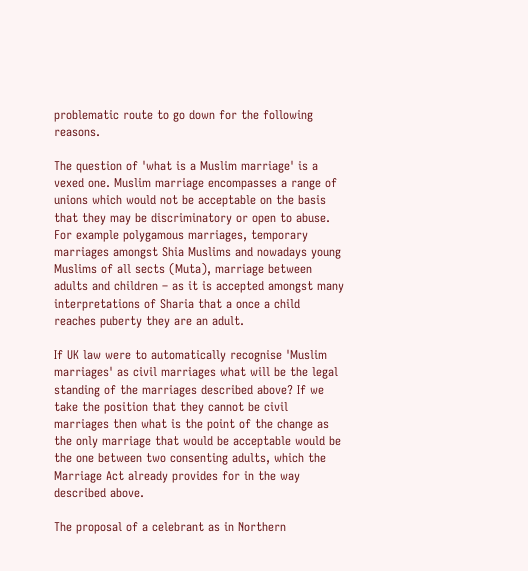problematic route to go down for the following reasons.

The question of 'what is a Muslim marriage' is a vexed one. Muslim marriage encompasses a range of unions which would not be acceptable on the basis that they may be discriminatory or open to abuse. For example polygamous marriages, temporary marriages amongst Shia Muslims and nowadays young Muslims of all sects (Muta), marriage between adults and children – as it is accepted amongst many interpretations of Sharia that a once a child reaches puberty they are an adult.

If UK law were to automatically recognise 'Muslim marriages' as civil marriages what will be the legal standing of the marriages described above? If we take the position that they cannot be civil marriages then what is the point of the change as the only marriage that would be acceptable would be the one between two consenting adults, which the Marriage Act already provides for in the way described above.

The proposal of a celebrant as in Northern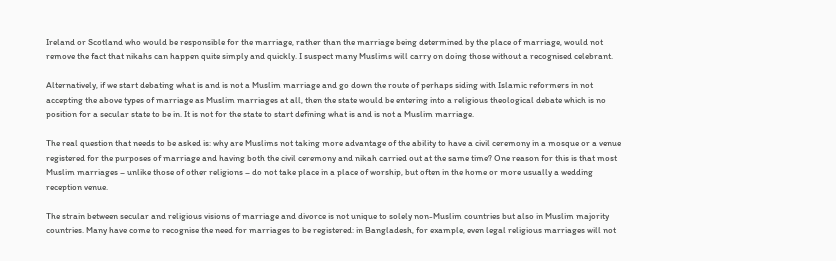Ireland or Scotland who would be responsible for the marriage, rather than the marriage being determined by the place of marriage, would not remove the fact that nikahs can happen quite simply and quickly. I suspect many Muslims will carry on doing those without a recognised celebrant.

Alternatively, if we start debating what is and is not a Muslim marriage and go down the route of perhaps siding with Islamic reformers in not accepting the above types of marriage as Muslim marriages at all, then the state would be entering into a religious theological debate which is no position for a secular state to be in. It is not for the state to start defining what is and is not a Muslim marriage.

The real question that needs to be asked is: why are Muslims not taking more advantage of the ability to have a civil ceremony in a mosque or a venue registered for the purposes of marriage and having both the civil ceremony and nikah carried out at the same time? One reason for this is that most Muslim marriages – unlike those of other religions – do not take place in a place of worship, but often in the home or more usually a wedding reception venue.

The strain between secular and religious visions of marriage and divorce is not unique to solely non-Muslim countries but also in Muslim majority countries. Many have come to recognise the need for marriages to be registered: in Bangladesh, for example, even legal religious marriages will not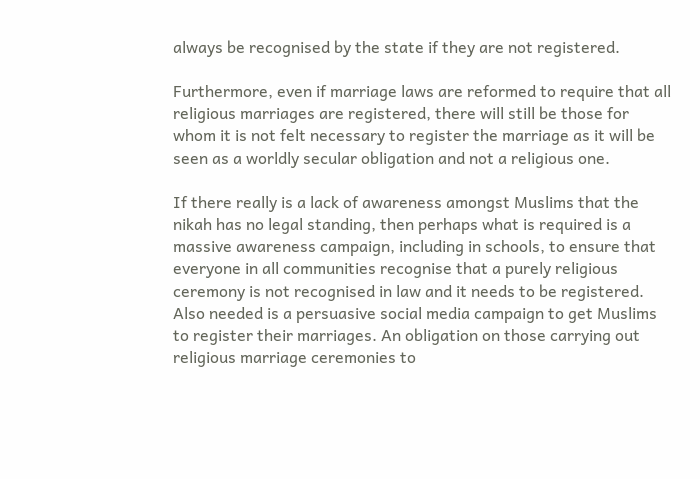always be recognised by the state if they are not registered.

Furthermore, even if marriage laws are reformed to require that all religious marriages are registered, there will still be those for whom it is not felt necessary to register the marriage as it will be seen as a worldly secular obligation and not a religious one.

If there really is a lack of awareness amongst Muslims that the nikah has no legal standing, then perhaps what is required is a massive awareness campaign, including in schools, to ensure that everyone in all communities recognise that a purely religious ceremony is not recognised in law and it needs to be registered. Also needed is a persuasive social media campaign to get Muslims to register their marriages. An obligation on those carrying out religious marriage ceremonies to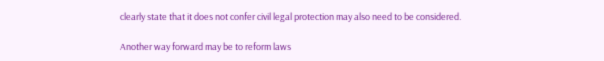clearly state that it does not confer civil legal protection may also need to be considered.

Another way forward may be to reform laws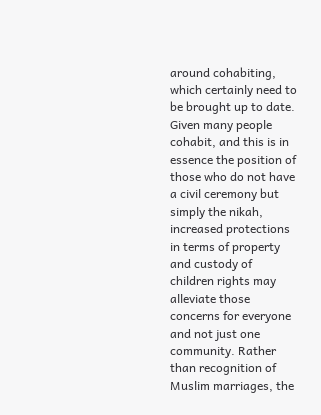around cohabiting, which certainly need to be brought up to date. Given many people cohabit, and this is in essence the position of those who do not have a civil ceremony but simply the nikah, increased protections in terms of property and custody of children rights may alleviate those concerns for everyone and not just one community. Rather than recognition of Muslim marriages, the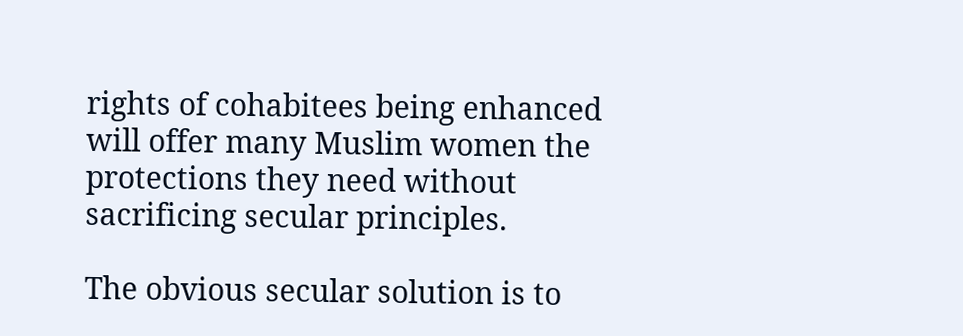rights of cohabitees being enhanced will offer many Muslim women the protections they need without sacrificing secular principles.

The obvious secular solution is to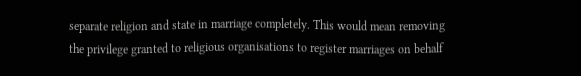separate religion and state in marriage completely. This would mean removing the privilege granted to religious organisations to register marriages on behalf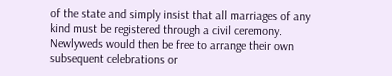of the state and simply insist that all marriages of any kind must be registered through a civil ceremony. Newlyweds would then be free to arrange their own subsequent celebrations or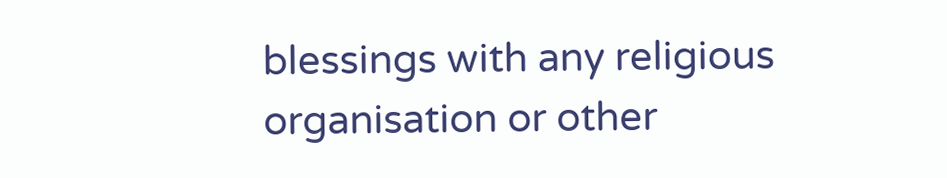blessings with any religious organisation or other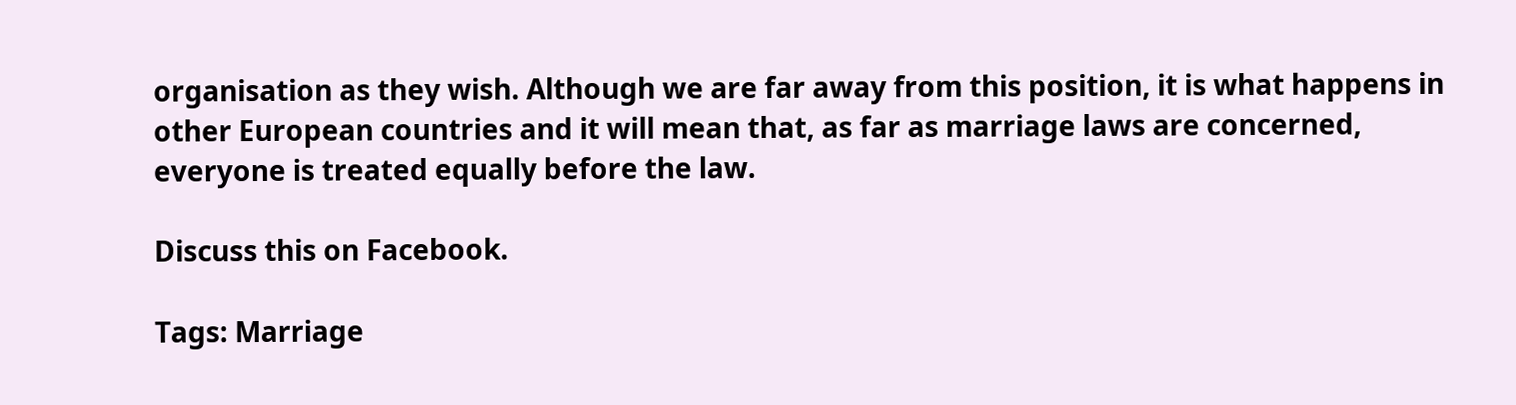organisation as they wish. Although we are far away from this position, it is what happens in other European countries and it will mean that, as far as marriage laws are concerned, everyone is treated equally before the law.

Discuss this on Facebook.

Tags: Marriage